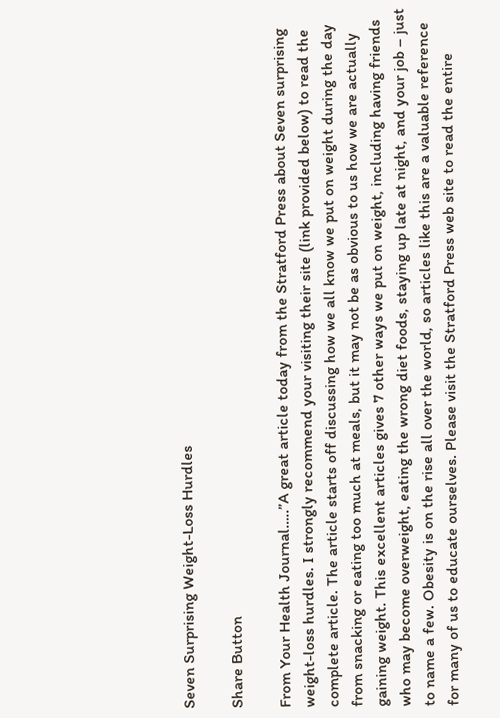Seven Surprising Weight-Loss Hurdles

Share Button

From Your Health Journal…..”A great article today from the Stratford Press about Seven surprising weight-loss hurdles. I strongly recommend your visiting their site (link provided below) to read the complete article. The article starts off discussing how we all know we put on weight during the day from snacking or eating too much at meals, but it may not be as obvious to us how we are actually gaining weight. This excellent articles gives 7 other ways we put on weight, including having friends who may become overweight, eating the wrong diet foods, staying up late at night, and your job – just to name a few. Obesity is on the rise all over the world, so articles like this are a valuable reference for many of us to educate ourselves. Please visit the Stratford Press web site to read the entire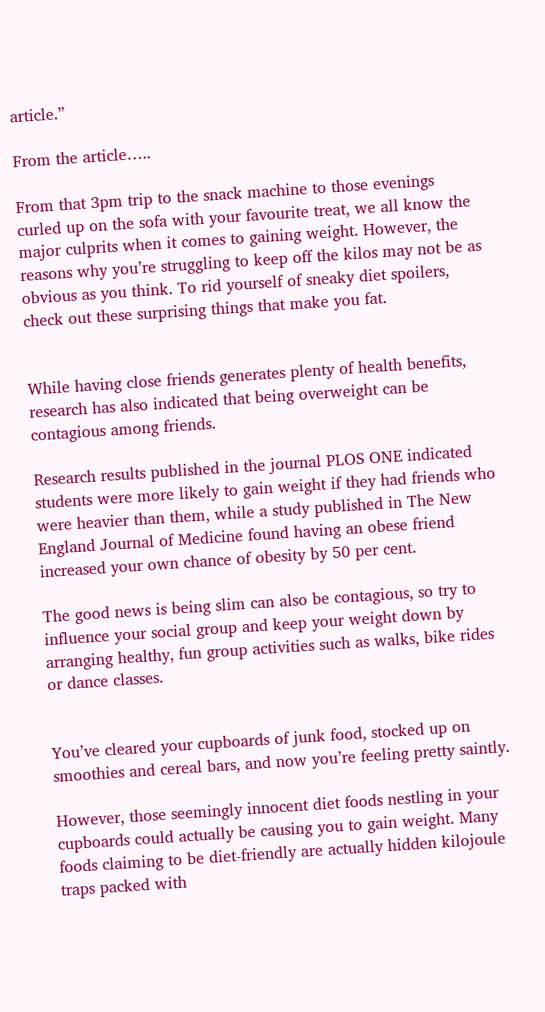article.”

From the article…..

From that 3pm trip to the snack machine to those evenings curled up on the sofa with your favourite treat, we all know the major culprits when it comes to gaining weight. However, the reasons why you’re struggling to keep off the kilos may not be as obvious as you think. To rid yourself of sneaky diet spoilers, check out these surprising things that make you fat.


While having close friends generates plenty of health benefits, research has also indicated that being overweight can be contagious among friends.

Research results published in the journal PLOS ONE indicated students were more likely to gain weight if they had friends who were heavier than them, while a study published in The New England Journal of Medicine found having an obese friend increased your own chance of obesity by 50 per cent.

The good news is being slim can also be contagious, so try to influence your social group and keep your weight down by arranging healthy, fun group activities such as walks, bike rides or dance classes.


You’ve cleared your cupboards of junk food, stocked up on smoothies and cereal bars, and now you’re feeling pretty saintly.

However, those seemingly innocent diet foods nestling in your cupboards could actually be causing you to gain weight. Many foods claiming to be diet-friendly are actually hidden kilojoule traps packed with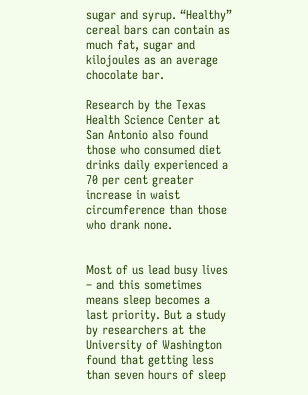sugar and syrup. “Healthy” cereal bars can contain as much fat, sugar and kilojoules as an average chocolate bar.

Research by the Texas Health Science Center at San Antonio also found those who consumed diet drinks daily experienced a 70 per cent greater increase in waist circumference than those who drank none.


Most of us lead busy lives – and this sometimes means sleep becomes a last priority. But a study by researchers at the University of Washington found that getting less than seven hours of sleep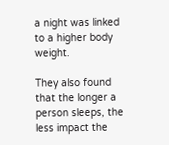a night was linked to a higher body weight.

They also found that the longer a person sleeps, the less impact the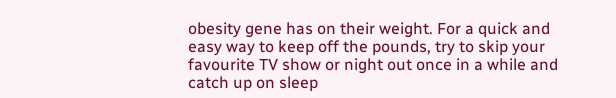obesity gene has on their weight. For a quick and easy way to keep off the pounds, try to skip your favourite TV show or night out once in a while and catch up on sleep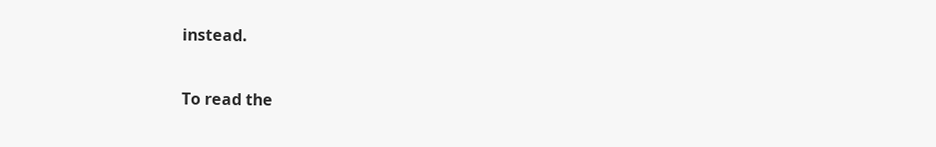instead.

To read the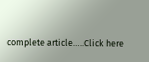complete article…..Click here